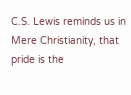C.S. Lewis reminds us in Mere Christianity, that pride is the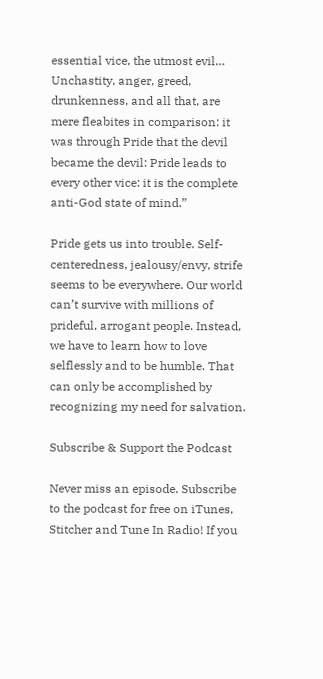essential vice, the utmost evil… Unchastity, anger, greed, drunkenness, and all that, are mere fleabites in comparison: it was through Pride that the devil became the devil: Pride leads to every other vice: it is the complete anti-God state of mind.”

Pride gets us into trouble. Self-centeredness, jealousy/envy, strife seems to be everywhere. Our world can’t survive with millions of prideful, arrogant people. Instead, we have to learn how to love selflessly and to be humble. That can only be accomplished by recognizing my need for salvation.

Subscribe & Support the Podcast

Never miss an episode. Subscribe to the podcast for free on iTunes, Stitcher and Tune In Radio! If you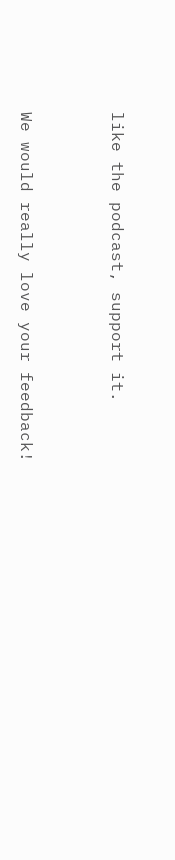like the podcast, support it.


We would really love your feedback!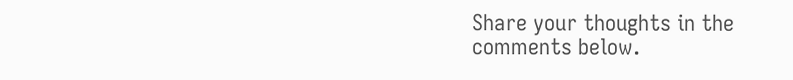Share your thoughts in the comments below.